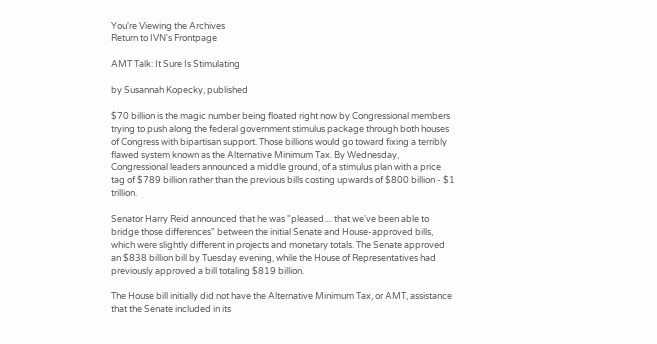You're Viewing the Archives
Return to IVN's Frontpage

AMT Talk: It Sure Is Stimulating

by Susannah Kopecky, published

$70 billion is the magic number being floated right now by Congressional members trying to push along the federal government stimulus package through both houses of Congress with bipartisan support. Those billions would go toward fixing a terribly flawed system known as the Alternative Minimum Tax. By Wednesday, Congressional leaders announced a middle ground, of a stimulus plan with a price tag of $789 billion rather than the previous bills costing upwards of $800 billion - $1 trillion.

Senator Harry Reid announced that he was "pleased.... that we've been able to bridge those differences" between the initial Senate and House-approved bills, which were slightly different in projects and monetary totals. The Senate approved an $838 billion bill by Tuesday evening, while the House of Representatives had previously approved a bill totaling $819 billion.

The House bill initially did not have the Alternative Minimum Tax, or AMT, assistance that the Senate included in its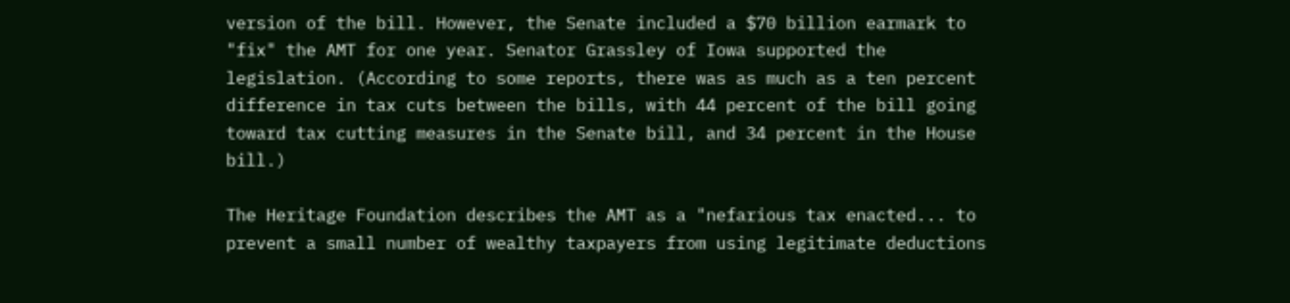version of the bill. However, the Senate included a $70 billion earmark to "fix" the AMT for one year. Senator Grassley of Iowa supported the legislation. (According to some reports, there was as much as a ten percent difference in tax cuts between the bills, with 44 percent of the bill going toward tax cutting measures in the Senate bill, and 34 percent in the House bill.)

The Heritage Foundation describes the AMT as a "nefarious tax enacted... to prevent a small number of wealthy taxpayers from using legitimate deductions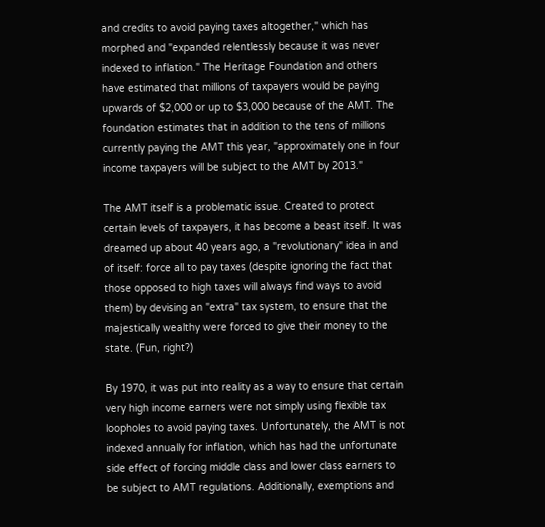and credits to avoid paying taxes altogether," which has morphed and "expanded relentlessly because it was never indexed to inflation." The Heritage Foundation and others have estimated that millions of taxpayers would be paying upwards of $2,000 or up to $3,000 because of the AMT. The foundation estimates that in addition to the tens of millions currently paying the AMT this year, "approximately one in four income taxpayers will be subject to the AMT by 2013."

The AMT itself is a problematic issue. Created to protect certain levels of taxpayers, it has become a beast itself. It was dreamed up about 40 years ago, a "revolutionary" idea in and of itself: force all to pay taxes (despite ignoring the fact that those opposed to high taxes will always find ways to avoid them) by devising an "extra" tax system, to ensure that the majestically wealthy were forced to give their money to the state. (Fun, right?)

By 1970, it was put into reality as a way to ensure that certain very high income earners were not simply using flexible tax loopholes to avoid paying taxes. Unfortunately, the AMT is not indexed annually for inflation, which has had the unfortunate side effect of forcing middle class and lower class earners to be subject to AMT regulations. Additionally, exemptions and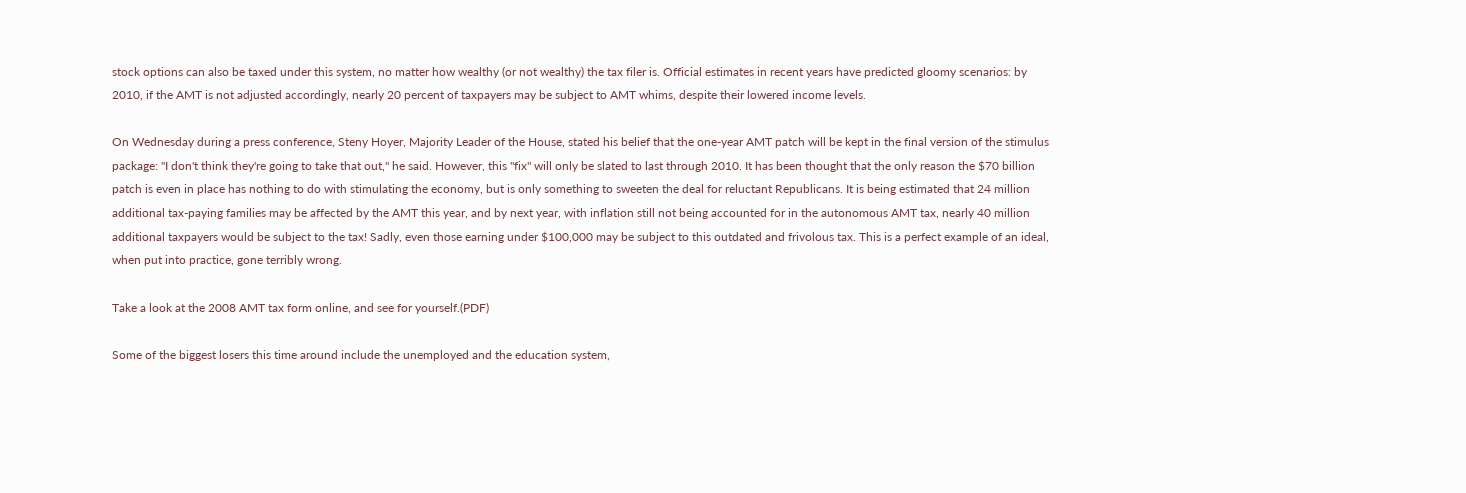stock options can also be taxed under this system, no matter how wealthy (or not wealthy) the tax filer is. Official estimates in recent years have predicted gloomy scenarios: by 2010, if the AMT is not adjusted accordingly, nearly 20 percent of taxpayers may be subject to AMT whims, despite their lowered income levels.

On Wednesday during a press conference, Steny Hoyer, Majority Leader of the House, stated his belief that the one-year AMT patch will be kept in the final version of the stimulus package: "I don't think they're going to take that out," he said. However, this "fix" will only be slated to last through 2010. It has been thought that the only reason the $70 billion patch is even in place has nothing to do with stimulating the economy, but is only something to sweeten the deal for reluctant Republicans. It is being estimated that 24 million additional tax-paying families may be affected by the AMT this year, and by next year, with inflation still not being accounted for in the autonomous AMT tax, nearly 40 million additional taxpayers would be subject to the tax! Sadly, even those earning under $100,000 may be subject to this outdated and frivolous tax. This is a perfect example of an ideal, when put into practice, gone terribly wrong.

Take a look at the 2008 AMT tax form online, and see for yourself.(PDF)

Some of the biggest losers this time around include the unemployed and the education system,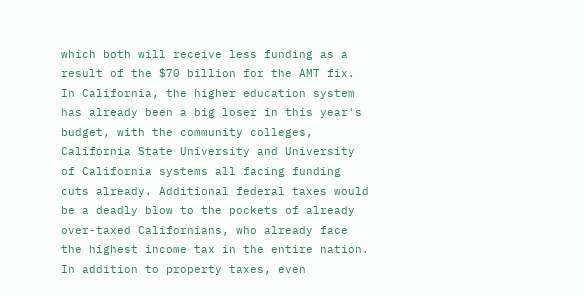which both will receive less funding as a result of the $70 billion for the AMT fix. In California, the higher education system has already been a big loser in this year's budget, with the community colleges, California State University and University of California systems all facing funding cuts already. Additional federal taxes would be a deadly blow to the pockets of already over-taxed Californians, who already face the highest income tax in the entire nation. In addition to property taxes, even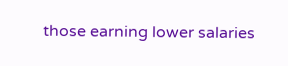those earning lower salaries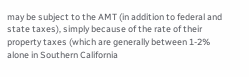may be subject to the AMT (in addition to federal and state taxes), simply because of the rate of their property taxes (which are generally between 1-2% alone in Southern California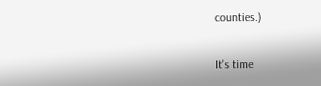counties.)

It's time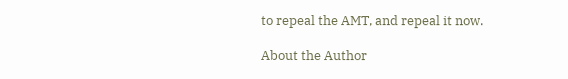to repeal the AMT, and repeal it now.

About the Author